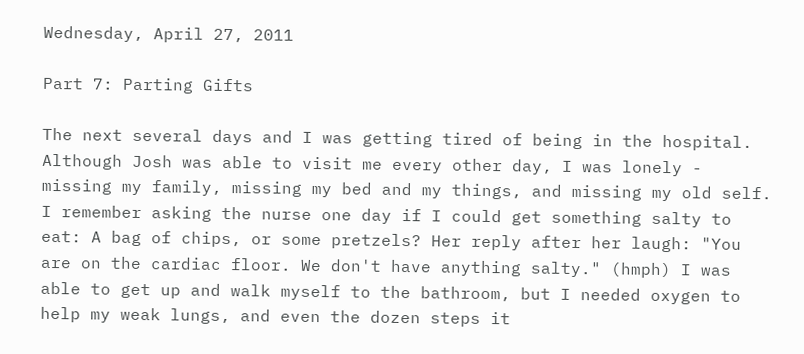Wednesday, April 27, 2011

Part 7: Parting Gifts

The next several days and I was getting tired of being in the hospital. Although Josh was able to visit me every other day, I was lonely - missing my family, missing my bed and my things, and missing my old self. I remember asking the nurse one day if I could get something salty to eat: A bag of chips, or some pretzels? Her reply after her laugh: "You are on the cardiac floor. We don't have anything salty." (hmph) I was able to get up and walk myself to the bathroom, but I needed oxygen to help my weak lungs, and even the dozen steps it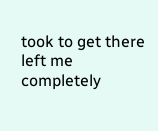took to get there left me completely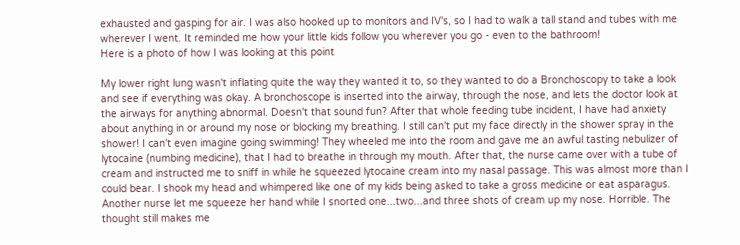exhausted and gasping for air. I was also hooked up to monitors and IV's, so I had to walk a tall stand and tubes with me wherever I went. It reminded me how your little kids follow you wherever you go - even to the bathroom!
Here is a photo of how I was looking at this point

My lower right lung wasn't inflating quite the way they wanted it to, so they wanted to do a Bronchoscopy to take a look and see if everything was okay. A bronchoscope is inserted into the airway, through the nose, and lets the doctor look at the airways for anything abnormal. Doesn't that sound fun? After that whole feeding tube incident, I have had anxiety about anything in or around my nose or blocking my breathing. I still can't put my face directly in the shower spray in the shower! I can't even imagine going swimming! They wheeled me into the room and gave me an awful tasting nebulizer of lytocaine (numbing medicine), that I had to breathe in through my mouth. After that, the nurse came over with a tube of cream and instructed me to sniff in while he squeezed lytocaine cream into my nasal passage. This was almost more than I could bear. I shook my head and whimpered like one of my kids being asked to take a gross medicine or eat asparagus. Another nurse let me squeeze her hand while I snorted one...two...and three shots of cream up my nose. Horrible. The thought still makes me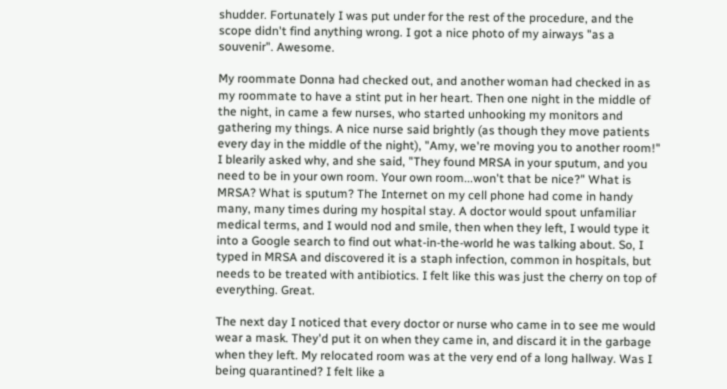shudder. Fortunately I was put under for the rest of the procedure, and the scope didn't find anything wrong. I got a nice photo of my airways "as a souvenir". Awesome.

My roommate Donna had checked out, and another woman had checked in as my roommate to have a stint put in her heart. Then one night in the middle of the night, in came a few nurses, who started unhooking my monitors and gathering my things. A nice nurse said brightly (as though they move patients every day in the middle of the night), "Amy, we're moving you to another room!" I blearily asked why, and she said, "They found MRSA in your sputum, and you need to be in your own room. Your own room...won't that be nice?" What is MRSA? What is sputum? The Internet on my cell phone had come in handy many, many times during my hospital stay. A doctor would spout unfamiliar medical terms, and I would nod and smile, then when they left, I would type it into a Google search to find out what-in-the-world he was talking about. So, I typed in MRSA and discovered it is a staph infection, common in hospitals, but needs to be treated with antibiotics. I felt like this was just the cherry on top of everything. Great.

The next day I noticed that every doctor or nurse who came in to see me would wear a mask. They'd put it on when they came in, and discard it in the garbage when they left. My relocated room was at the very end of a long hallway. Was I being quarantined? I felt like a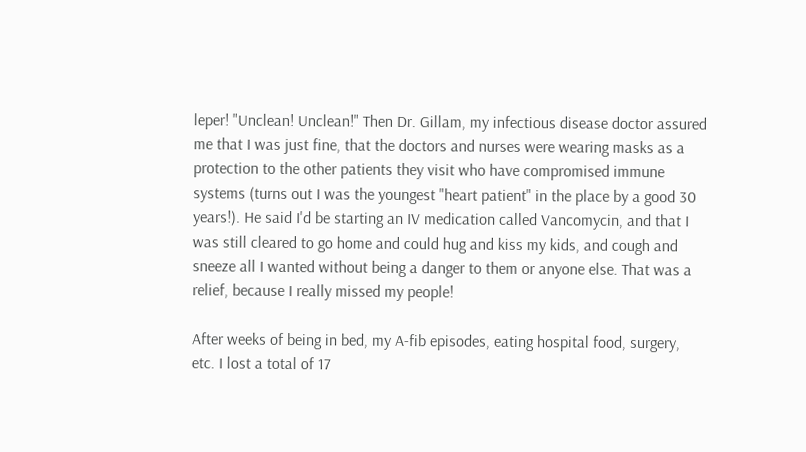leper! "Unclean! Unclean!" Then Dr. Gillam, my infectious disease doctor assured me that I was just fine, that the doctors and nurses were wearing masks as a protection to the other patients they visit who have compromised immune systems (turns out I was the youngest "heart patient" in the place by a good 30 years!). He said I'd be starting an IV medication called Vancomycin, and that I was still cleared to go home and could hug and kiss my kids, and cough and sneeze all I wanted without being a danger to them or anyone else. That was a relief, because I really missed my people!

After weeks of being in bed, my A-fib episodes, eating hospital food, surgery, etc. I lost a total of 17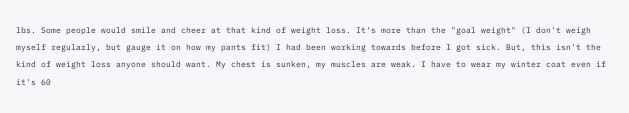lbs. Some people would smile and cheer at that kind of weight loss. It's more than the "goal weight" (I don't weigh myself regularly, but gauge it on how my pants fit) I had been working towards before I got sick. But, this isn't the kind of weight loss anyone should want. My chest is sunken, my muscles are weak. I have to wear my winter coat even if it's 60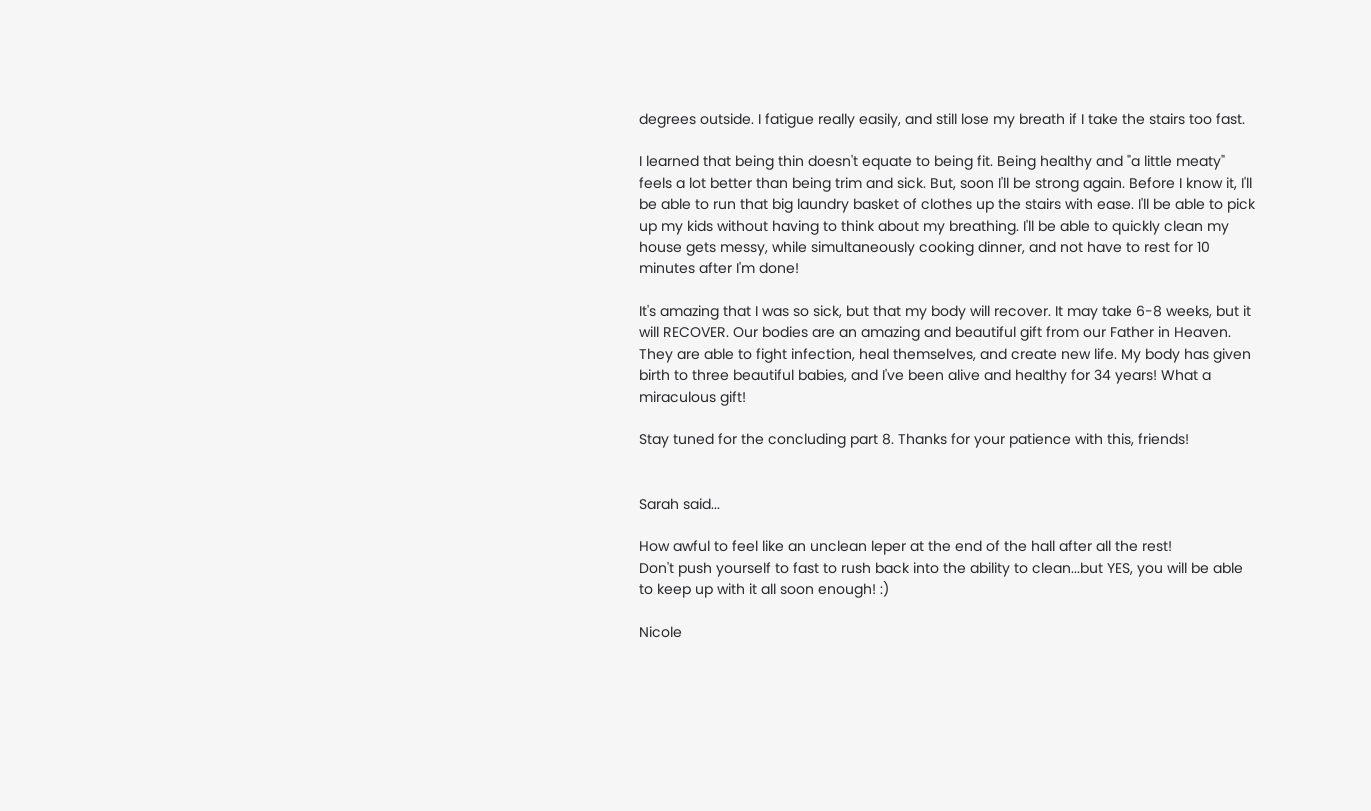degrees outside. I fatigue really easily, and still lose my breath if I take the stairs too fast.

I learned that being thin doesn't equate to being fit. Being healthy and "a little meaty" feels a lot better than being trim and sick. But, soon I'll be strong again. Before I know it, I'll be able to run that big laundry basket of clothes up the stairs with ease. I'll be able to pick up my kids without having to think about my breathing. I'll be able to quickly clean my house gets messy, while simultaneously cooking dinner, and not have to rest for 10 minutes after I'm done!

It's amazing that I was so sick, but that my body will recover. It may take 6-8 weeks, but it will RECOVER. Our bodies are an amazing and beautiful gift from our Father in Heaven. They are able to fight infection, heal themselves, and create new life. My body has given birth to three beautiful babies, and I've been alive and healthy for 34 years! What a miraculous gift!

Stay tuned for the concluding part 8. Thanks for your patience with this, friends!


Sarah said...

How awful to feel like an unclean leper at the end of the hall after all the rest!
Don't push yourself to fast to rush back into the ability to clean...but YES, you will be able to keep up with it all soon enough! :)

Nicole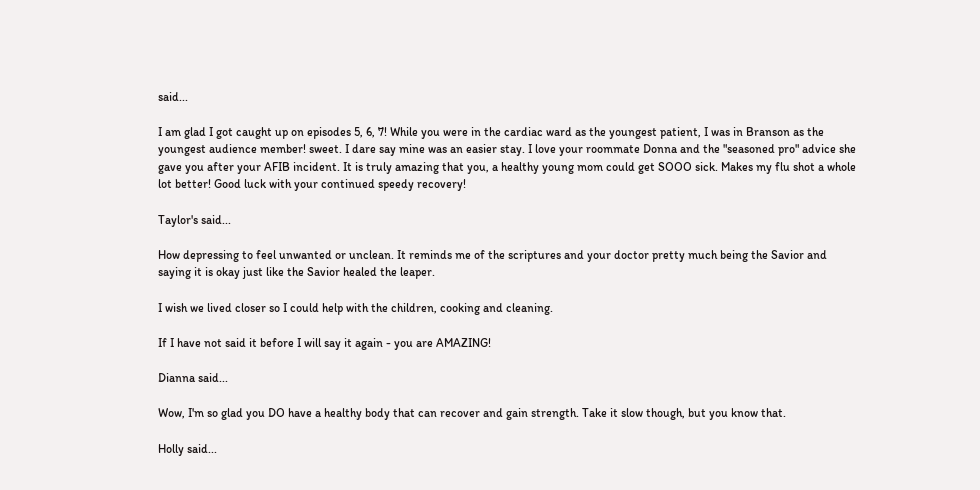said...

I am glad I got caught up on episodes 5, 6, 7! While you were in the cardiac ward as the youngest patient, I was in Branson as the youngest audience member! sweet. I dare say mine was an easier stay. I love your roommate Donna and the "seasoned pro" advice she gave you after your AFIB incident. It is truly amazing that you, a healthy young mom could get SOOO sick. Makes my flu shot a whole lot better! Good luck with your continued speedy recovery!

Taylor's said...

How depressing to feel unwanted or unclean. It reminds me of the scriptures and your doctor pretty much being the Savior and saying it is okay just like the Savior healed the leaper.

I wish we lived closer so I could help with the children, cooking and cleaning.

If I have not said it before I will say it again - you are AMAZING!

Dianna said...

Wow, I'm so glad you DO have a healthy body that can recover and gain strength. Take it slow though, but you know that.

Holly said...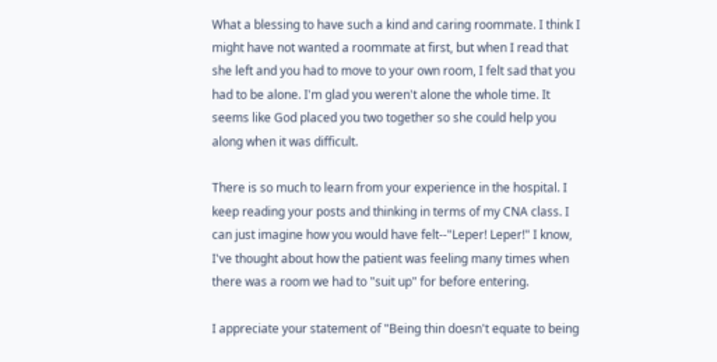What a blessing to have such a kind and caring roommate. I think I might have not wanted a roommate at first, but when I read that she left and you had to move to your own room, I felt sad that you had to be alone. I'm glad you weren't alone the whole time. It seems like God placed you two together so she could help you along when it was difficult.

There is so much to learn from your experience in the hospital. I keep reading your posts and thinking in terms of my CNA class. I can just imagine how you would have felt--"Leper! Leper!" I know, I've thought about how the patient was feeling many times when there was a room we had to "suit up" for before entering.

I appreciate your statement of "Being thin doesn't equate to being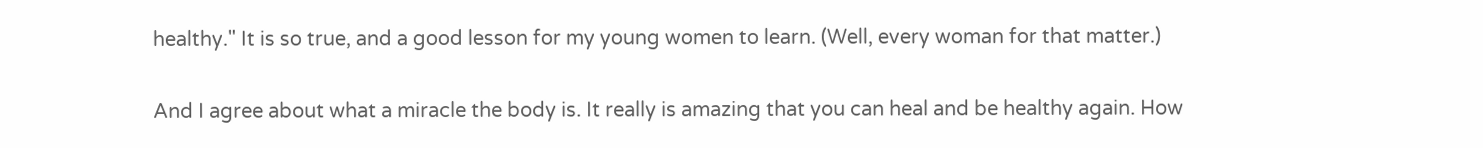healthy." It is so true, and a good lesson for my young women to learn. (Well, every woman for that matter.)

And I agree about what a miracle the body is. It really is amazing that you can heal and be healthy again. How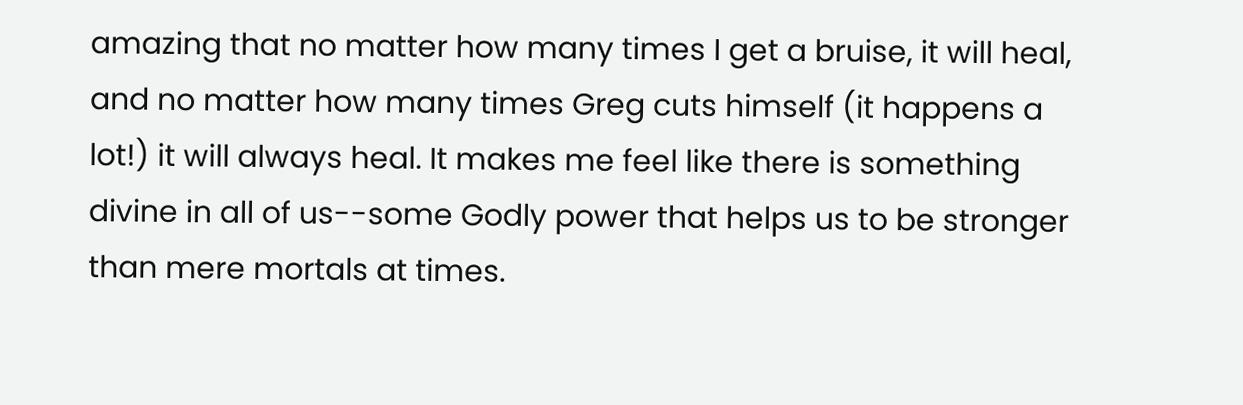amazing that no matter how many times I get a bruise, it will heal, and no matter how many times Greg cuts himself (it happens a lot!) it will always heal. It makes me feel like there is something divine in all of us--some Godly power that helps us to be stronger than mere mortals at times.